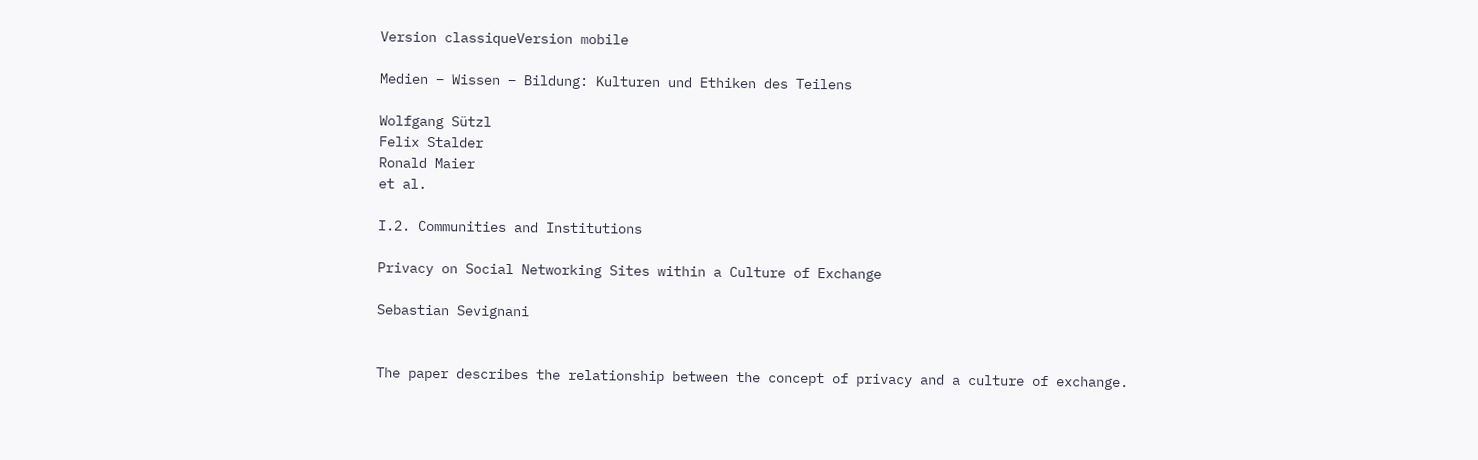Version classiqueVersion mobile

Medien – Wissen – Bildung: Kulturen und Ethiken des Teilens

Wolfgang Sützl
Felix Stalder
Ronald Maier
et al.

I.2. Communities and Institutions

Privacy on Social Networking Sites within a Culture of Exchange

Sebastian Sevignani


The paper describes the relationship between the concept of privacy and a culture of exchange.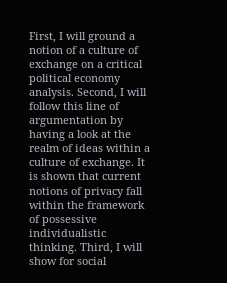First, I will ground a notion of a culture of exchange on a critical political economy analysis. Second, I will follow this line of argumentation by having a look at the realm of ideas within a culture of exchange. It is shown that current notions of privacy fall within the framework of possessive individualistic thinking. Third, I will show for social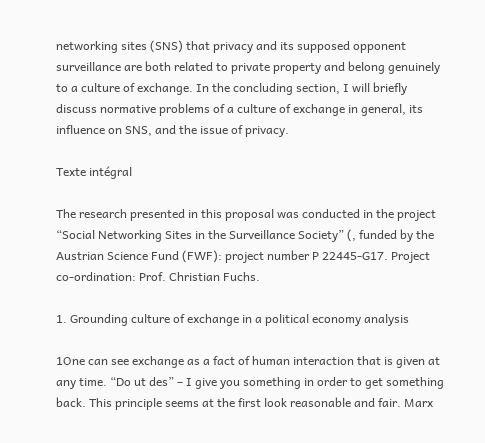networking sites (SNS) that privacy and its supposed opponent surveillance are both related to private property and belong genuinely to a culture of exchange. In the concluding section, I will briefly discuss normative problems of a culture of exchange in general, its influence on SNS, and the issue of privacy.

Texte intégral

The research presented in this proposal was conducted in the project “Social Networking Sites in the Surveillance Society” (, funded by the Austrian Science Fund (FWF): project number P 22445-G17. Project co-ordination: Prof. Christian Fuchs.

1. Grounding culture of exchange in a political economy analysis

1One can see exchange as a fact of human interaction that is given at any time. “Do ut des” – I give you something in order to get something back. This principle seems at the first look reasonable and fair. Marx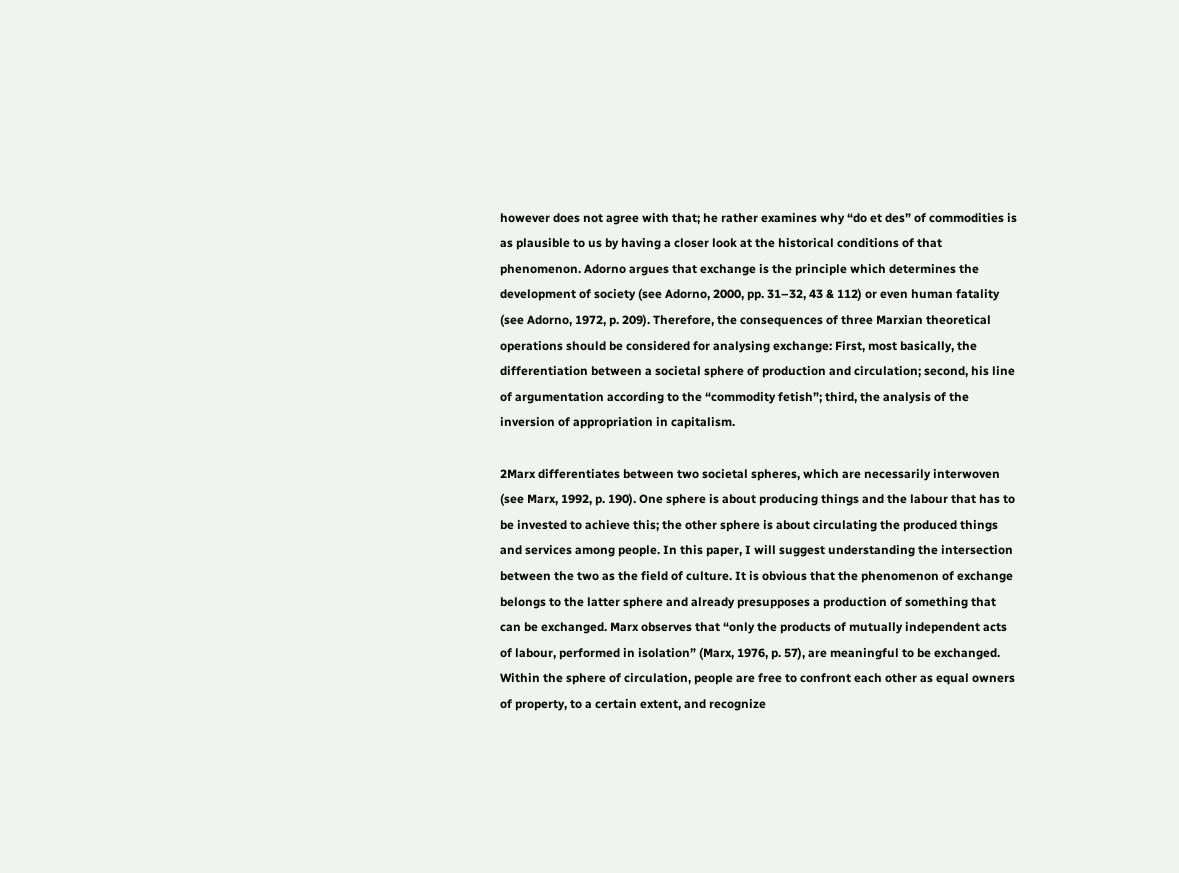however does not agree with that; he rather examines why “do et des” of commodities is as plausible to us by having a closer look at the historical conditions of that phenomenon. Adorno argues that exchange is the principle which determines the development of society (see Adorno, 2000, pp. 31–32, 43 & 112) or even human fatality (see Adorno, 1972, p. 209). Therefore, the consequences of three Marxian theoretical operations should be considered for analysing exchange: First, most basically, the differentiation between a societal sphere of production and circulation; second, his line of argumentation according to the “commodity fetish”; third, the analysis of the inversion of appropriation in capitalism.

2Marx differentiates between two societal spheres, which are necessarily interwoven (see Marx, 1992, p. 190). One sphere is about producing things and the labour that has to be invested to achieve this; the other sphere is about circulating the produced things and services among people. In this paper, I will suggest understanding the intersection between the two as the field of culture. It is obvious that the phenomenon of exchange belongs to the latter sphere and already presupposes a production of something that can be exchanged. Marx observes that “only the products of mutually independent acts of labour, performed in isolation” (Marx, 1976, p. 57), are meaningful to be exchanged. Within the sphere of circulation, people are free to confront each other as equal owners of property, to a certain extent, and recognize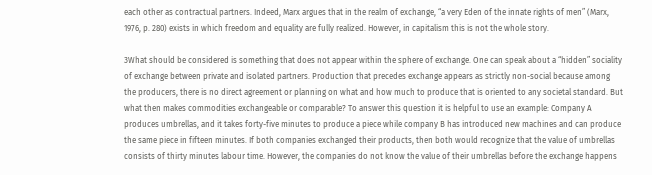each other as contractual partners. Indeed, Marx argues that in the realm of exchange, “a very Eden of the innate rights of men” (Marx, 1976, p. 280) exists in which freedom and equality are fully realized. However, in capitalism this is not the whole story.

3What should be considered is something that does not appear within the sphere of exchange. One can speak about a “hidden” sociality of exchange between private and isolated partners. Production that precedes exchange appears as strictly non-social because among the producers, there is no direct agreement or planning on what and how much to produce that is oriented to any societal standard. But what then makes commodities exchangeable or comparable? To answer this question it is helpful to use an example: Company A produces umbrellas, and it takes forty-five minutes to produce a piece while company B has introduced new machines and can produce the same piece in fifteen minutes. If both companies exchanged their products, then both would recognize that the value of umbrellas consists of thirty minutes labour time. However, the companies do not know the value of their umbrellas before the exchange happens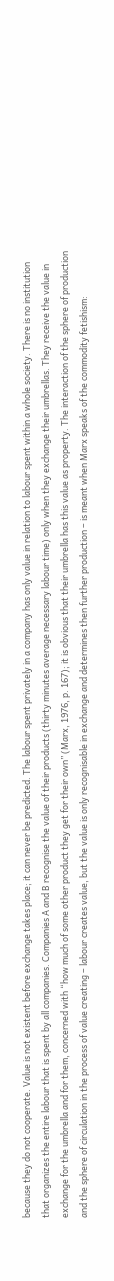because they do not cooperate. Value is not existent before exchange takes place; it can never be predicted. The labour spent privately in a company has only value in relation to labour spent within a whole society. There is no institution that organizes the entire labour that is spent by all companies. Companies A and B recognise the value of their products (thirty minutes average necessary labour time) only when they exchange their umbrellas. They receive the value in exchange for the umbrella and for them, concerned with “how much of some other product they get for their own” (Marx, 1976, p. 167); it is obvious that their umbrella has this value as property. The interaction of the sphere of production and the sphere of circulation in the process of value creating – labour creates value, but the value is only recognisable in exchange and determines then further production – is meant when Marx speaks of the commodity fetishism: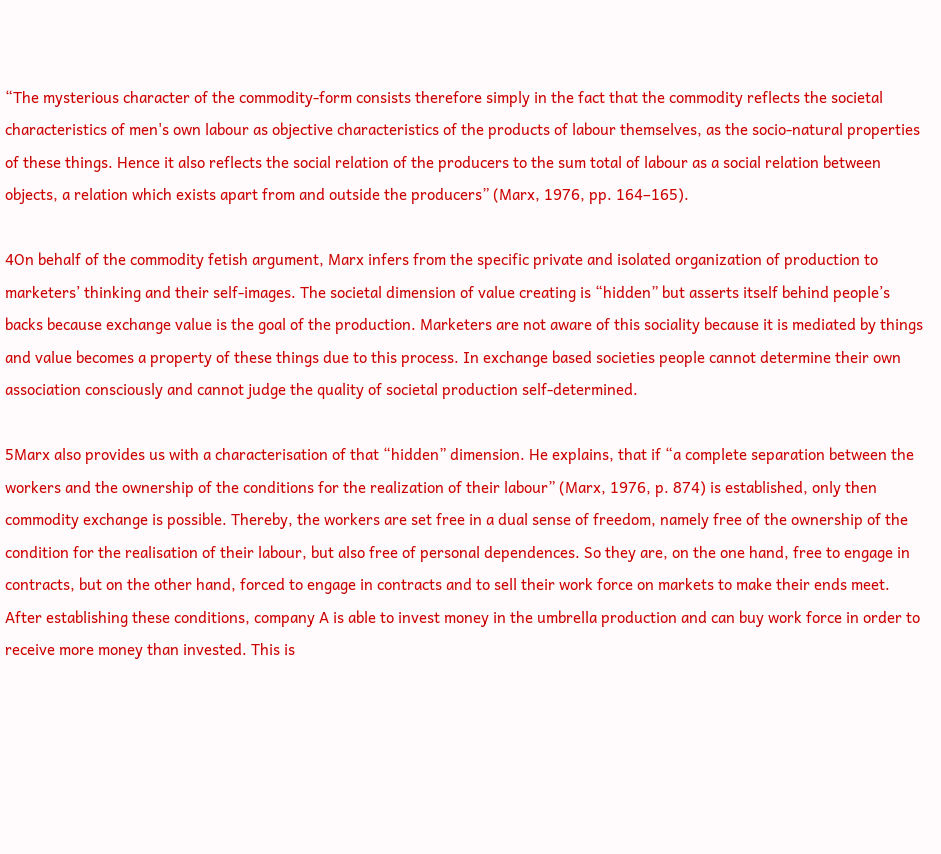“The mysterious character of the commodity-form consists therefore simply in the fact that the commodity reflects the societal characteristics of men's own labour as objective characteristics of the products of labour themselves, as the socio-natural properties of these things. Hence it also reflects the social relation of the producers to the sum total of labour as a social relation between objects, a relation which exists apart from and outside the producers” (Marx, 1976, pp. 164–165).

4On behalf of the commodity fetish argument, Marx infers from the specific private and isolated organization of production to marketers’ thinking and their self-images. The societal dimension of value creating is “hidden” but asserts itself behind people’s backs because exchange value is the goal of the production. Marketers are not aware of this sociality because it is mediated by things and value becomes a property of these things due to this process. In exchange based societies people cannot determine their own association consciously and cannot judge the quality of societal production self-determined.

5Marx also provides us with a characterisation of that “hidden” dimension. He explains, that if “a complete separation between the workers and the ownership of the conditions for the realization of their labour” (Marx, 1976, p. 874) is established, only then commodity exchange is possible. Thereby, the workers are set free in a dual sense of freedom, namely free of the ownership of the condition for the realisation of their labour, but also free of personal dependences. So they are, on the one hand, free to engage in contracts, but on the other hand, forced to engage in contracts and to sell their work force on markets to make their ends meet. After establishing these conditions, company A is able to invest money in the umbrella production and can buy work force in order to receive more money than invested. This is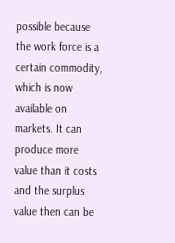possible because the work force is a certain commodity, which is now available on markets. It can produce more value than it costs and the surplus value then can be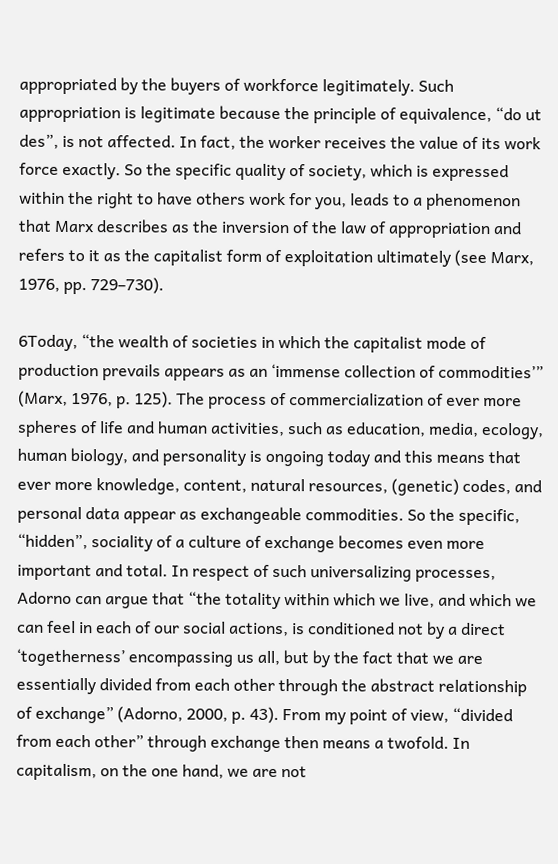appropriated by the buyers of workforce legitimately. Such appropriation is legitimate because the principle of equivalence, “do ut des”, is not affected. In fact, the worker receives the value of its work force exactly. So the specific quality of society, which is expressed within the right to have others work for you, leads to a phenomenon that Marx describes as the inversion of the law of appropriation and refers to it as the capitalist form of exploitation ultimately (see Marx, 1976, pp. 729–730).

6Today, “the wealth of societies in which the capitalist mode of production prevails appears as an ‘immense collection of commodities’” (Marx, 1976, p. 125). The process of commercialization of ever more spheres of life and human activities, such as education, media, ecology, human biology, and personality is ongoing today and this means that ever more knowledge, content, natural resources, (genetic) codes, and personal data appear as exchangeable commodities. So the specific, “hidden”, sociality of a culture of exchange becomes even more important and total. In respect of such universalizing processes, Adorno can argue that “the totality within which we live, and which we can feel in each of our social actions, is conditioned not by a direct ‘togetherness’ encompassing us all, but by the fact that we are essentially divided from each other through the abstract relationship of exchange” (Adorno, 2000, p. 43). From my point of view, “divided from each other” through exchange then means a twofold. In capitalism, on the one hand, we are not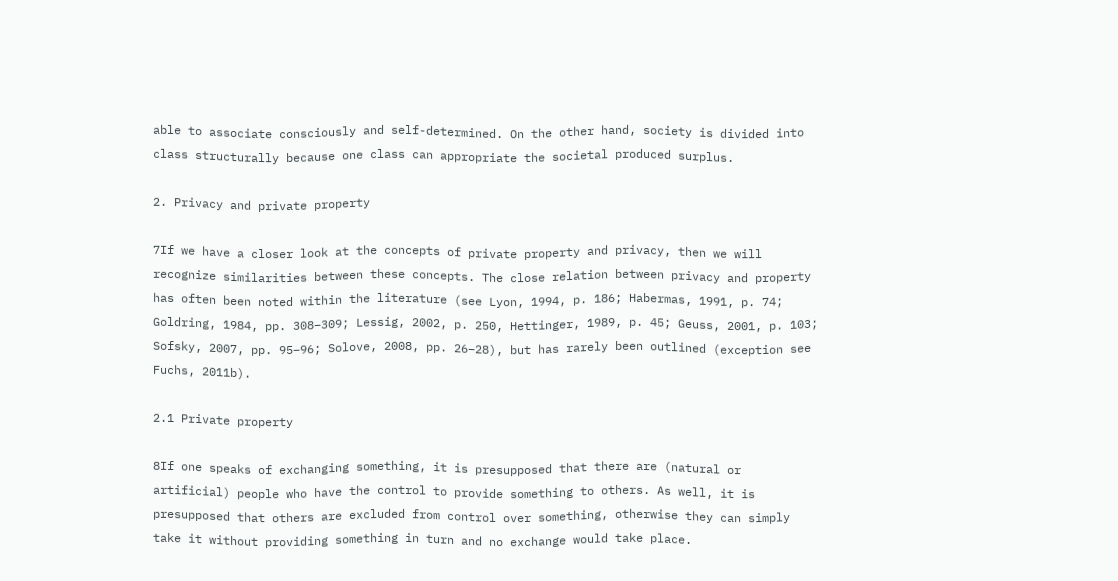able to associate consciously and self-determined. On the other hand, society is divided into class structurally because one class can appropriate the societal produced surplus.

2. Privacy and private property

7If we have a closer look at the concepts of private property and privacy, then we will recognize similarities between these concepts. The close relation between privacy and property has often been noted within the literature (see Lyon, 1994, p. 186; Habermas, 1991, p. 74; Goldring, 1984, pp. 308–309; Lessig, 2002, p. 250, Hettinger, 1989, p. 45; Geuss, 2001, p. 103; Sofsky, 2007, pp. 95–96; Solove, 2008, pp. 26–28), but has rarely been outlined (exception see Fuchs, 2011b).

2.1 Private property

8If one speaks of exchanging something, it is presupposed that there are (natural or artificial) people who have the control to provide something to others. As well, it is presupposed that others are excluded from control over something, otherwise they can simply take it without providing something in turn and no exchange would take place.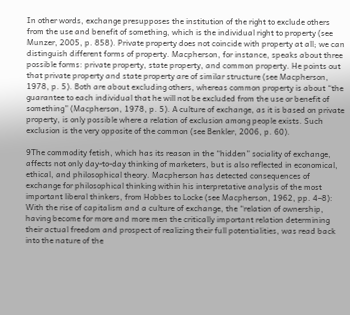In other words, exchange presupposes the institution of the right to exclude others from the use and benefit of something, which is the individual right to property (see Munzer, 2005, p. 858). Private property does not coincide with property at all; we can distinguish different forms of property. Macpherson, for instance, speaks about three possible forms: private property, state property, and common property. He points out that private property and state property are of similar structure (see Macpherson, 1978, p. 5). Both are about excluding others, whereas common property is about “the guarantee to each individual that he will not be excluded from the use or benefit of something” (Macpherson, 1978, p. 5). A culture of exchange, as it is based on private property, is only possible where a relation of exclusion among people exists. Such exclusion is the very opposite of the common (see Benkler, 2006, p. 60).

9The commodity fetish, which has its reason in the “hidden” sociality of exchange, affects not only day-to-day thinking of marketers, but is also reflected in economical, ethical, and philosophical theory. Macpherson has detected consequences of exchange for philosophical thinking within his interpretative analysis of the most important liberal thinkers, from Hobbes to Locke (see Macpherson, 1962, pp. 4–8): With the rise of capitalism and a culture of exchange, the “relation of ownership, having become for more and more men the critically important relation determining their actual freedom and prospect of realizing their full potentialities, was read back into the nature of the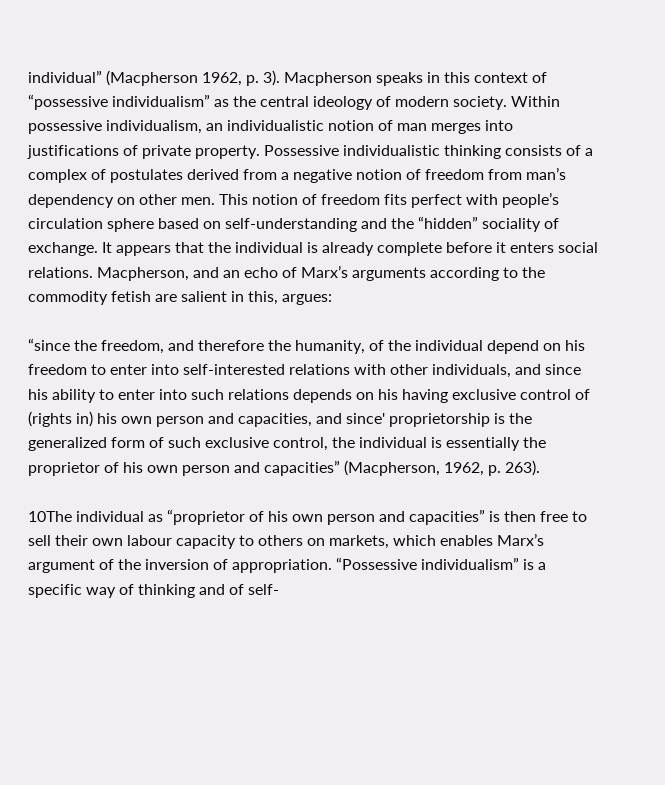individual” (Macpherson 1962, p. 3). Macpherson speaks in this context of “possessive individualism” as the central ideology of modern society. Within possessive individualism, an individualistic notion of man merges into justifications of private property. Possessive individualistic thinking consists of a complex of postulates derived from a negative notion of freedom from man’s dependency on other men. This notion of freedom fits perfect with people’s circulation sphere based on self-understanding and the “hidden” sociality of exchange. It appears that the individual is already complete before it enters social relations. Macpherson, and an echo of Marx’s arguments according to the commodity fetish are salient in this, argues:

“since the freedom, and therefore the humanity, of the individual depend on his freedom to enter into self-interested relations with other individuals, and since his ability to enter into such relations depends on his having exclusive control of (rights in) his own person and capacities, and since' proprietorship is the generalized form of such exclusive control, the individual is essentially the proprietor of his own person and capacities” (Macpherson, 1962, p. 263).

10The individual as “proprietor of his own person and capacities” is then free to sell their own labour capacity to others on markets, which enables Marx’s argument of the inversion of appropriation. “Possessive individualism” is a specific way of thinking and of self-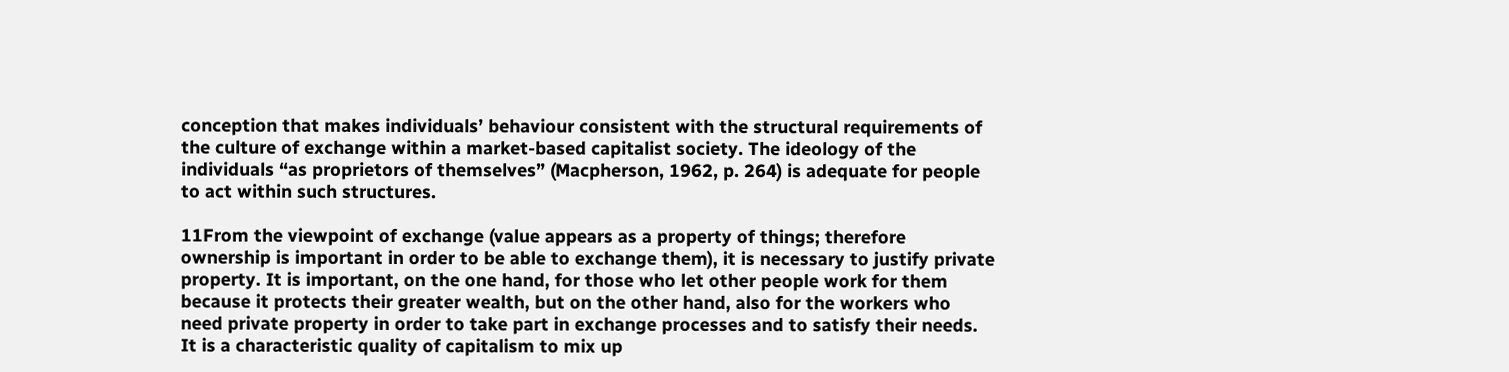conception that makes individuals’ behaviour consistent with the structural requirements of the culture of exchange within a market-based capitalist society. The ideology of the individuals “as proprietors of themselves” (Macpherson, 1962, p. 264) is adequate for people to act within such structures.

11From the viewpoint of exchange (value appears as a property of things; therefore ownership is important in order to be able to exchange them), it is necessary to justify private property. It is important, on the one hand, for those who let other people work for them because it protects their greater wealth, but on the other hand, also for the workers who need private property in order to take part in exchange processes and to satisfy their needs. It is a characteristic quality of capitalism to mix up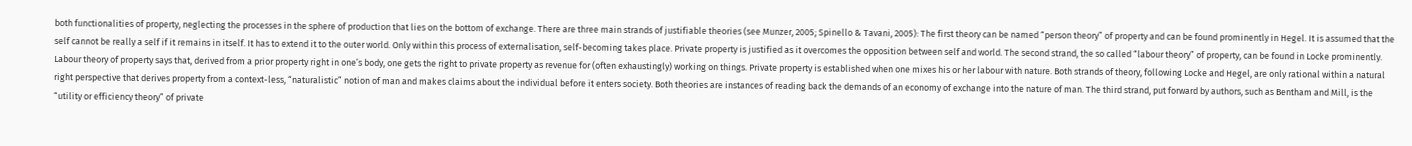both functionalities of property, neglecting the processes in the sphere of production that lies on the bottom of exchange. There are three main strands of justifiable theories (see Munzer, 2005; Spinello & Tavani, 2005): The first theory can be named “person theory” of property and can be found prominently in Hegel. It is assumed that the self cannot be really a self if it remains in itself. It has to extend it to the outer world. Only within this process of externalisation, self-becoming takes place. Private property is justified as it overcomes the opposition between self and world. The second strand, the so called “labour theory” of property, can be found in Locke prominently. Labour theory of property says that, derived from a prior property right in one’s body, one gets the right to private property as revenue for (often exhaustingly) working on things. Private property is established when one mixes his or her labour with nature. Both strands of theory, following Locke and Hegel, are only rational within a natural right perspective that derives property from a context-less, “naturalistic” notion of man and makes claims about the individual before it enters society. Both theories are instances of reading back the demands of an economy of exchange into the nature of man. The third strand, put forward by authors, such as Bentham and Mill, is the “utility or efficiency theory” of private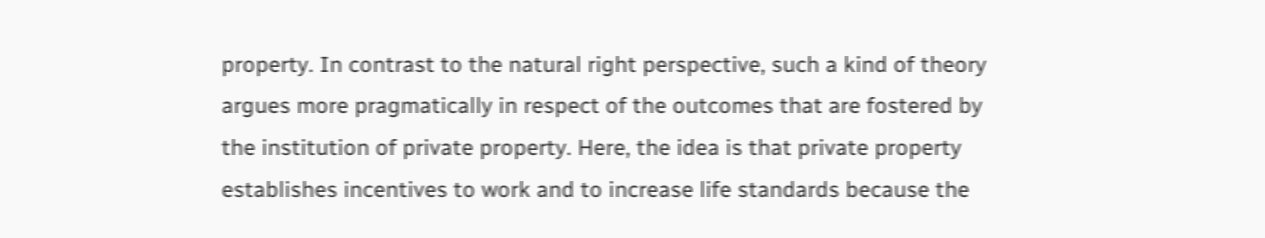property. In contrast to the natural right perspective, such a kind of theory argues more pragmatically in respect of the outcomes that are fostered by the institution of private property. Here, the idea is that private property establishes incentives to work and to increase life standards because the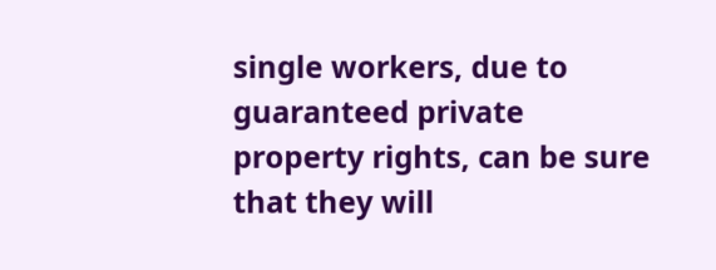single workers, due to guaranteed private property rights, can be sure that they will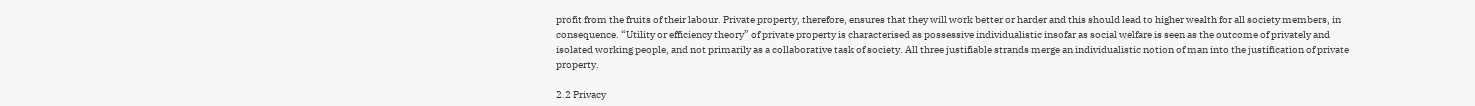profit from the fruits of their labour. Private property, therefore, ensures that they will work better or harder and this should lead to higher wealth for all society members, in consequence. “Utility or efficiency theory” of private property is characterised as possessive individualistic insofar as social welfare is seen as the outcome of privately and isolated working people, and not primarily as a collaborative task of society. All three justifiable strands merge an individualistic notion of man into the justification of private property.

2.2 Privacy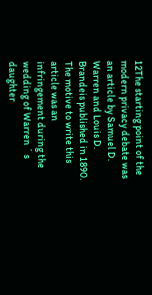12The starting point of the modern privacy debate was an article by Samuel D. Warren and Louis D. Brandeis published in 1890. The motive to write this article was an infringement during the wedding of Warren ´ s daughter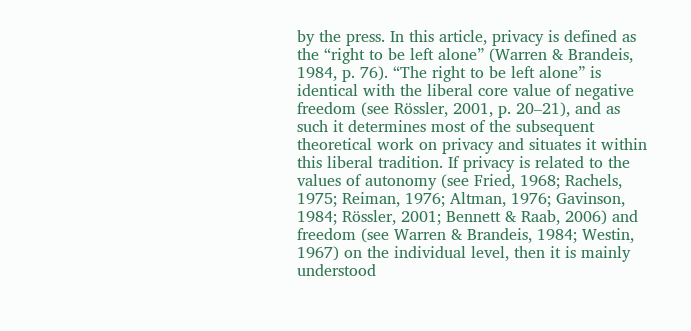by the press. In this article, privacy is defined as the “right to be left alone” (Warren & Brandeis, 1984, p. 76). “The right to be left alone” is identical with the liberal core value of negative freedom (see Rössler, 2001, p. 20–21), and as such it determines most of the subsequent theoretical work on privacy and situates it within this liberal tradition. If privacy is related to the values of autonomy (see Fried, 1968; Rachels, 1975; Reiman, 1976; Altman, 1976; Gavinson, 1984; Rössler, 2001; Bennett & Raab, 2006) and freedom (see Warren & Brandeis, 1984; Westin, 1967) on the individual level, then it is mainly understood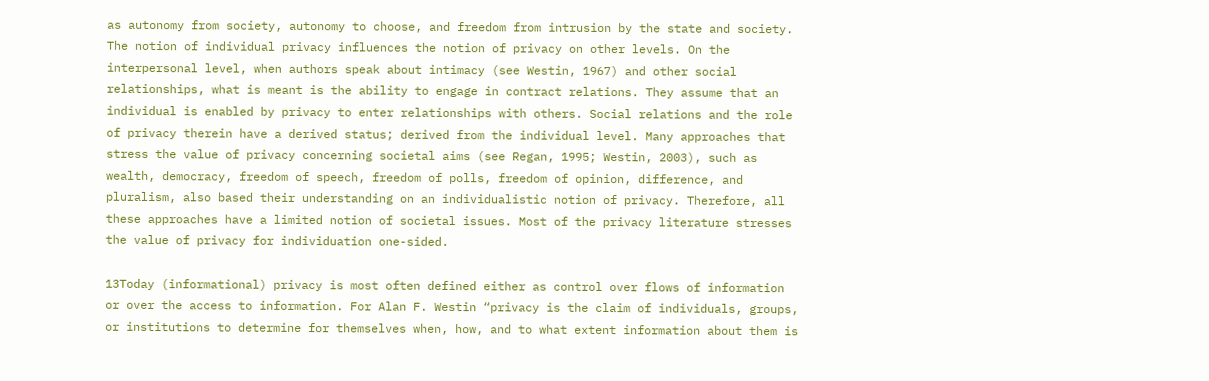as autonomy from society, autonomy to choose, and freedom from intrusion by the state and society. The notion of individual privacy influences the notion of privacy on other levels. On the interpersonal level, when authors speak about intimacy (see Westin, 1967) and other social relationships, what is meant is the ability to engage in contract relations. They assume that an individual is enabled by privacy to enter relationships with others. Social relations and the role of privacy therein have a derived status; derived from the individual level. Many approaches that stress the value of privacy concerning societal aims (see Regan, 1995; Westin, 2003), such as wealth, democracy, freedom of speech, freedom of polls, freedom of opinion, difference, and pluralism, also based their understanding on an individualistic notion of privacy. Therefore, all these approaches have a limited notion of societal issues. Most of the privacy literature stresses the value of privacy for individuation one-sided.

13Today (informational) privacy is most often defined either as control over flows of information or over the access to information. For Alan F. Westin “privacy is the claim of individuals, groups, or institutions to determine for themselves when, how, and to what extent information about them is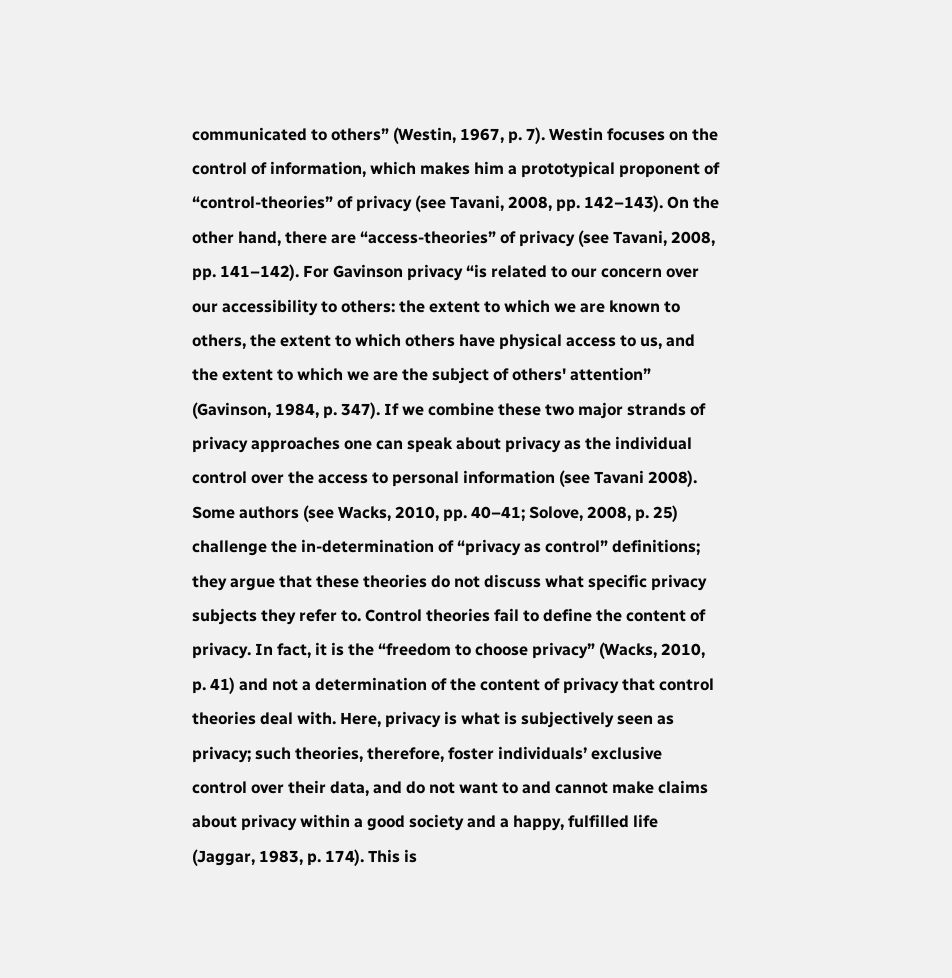communicated to others” (Westin, 1967, p. 7). Westin focuses on the control of information, which makes him a prototypical proponent of “control-theories” of privacy (see Tavani, 2008, pp. 142–143). On the other hand, there are “access-theories” of privacy (see Tavani, 2008, pp. 141–142). For Gavinson privacy “is related to our concern over our accessibility to others: the extent to which we are known to others, the extent to which others have physical access to us, and the extent to which we are the subject of others' attention” (Gavinson, 1984, p. 347). If we combine these two major strands of privacy approaches one can speak about privacy as the individual control over the access to personal information (see Tavani 2008). Some authors (see Wacks, 2010, pp. 40–41; Solove, 2008, p. 25) challenge the in-determination of “privacy as control” definitions; they argue that these theories do not discuss what specific privacy subjects they refer to. Control theories fail to define the content of privacy. In fact, it is the “freedom to choose privacy” (Wacks, 2010, p. 41) and not a determination of the content of privacy that control theories deal with. Here, privacy is what is subjectively seen as privacy; such theories, therefore, foster individuals’ exclusive control over their data, and do not want to and cannot make claims about privacy within a good society and a happy, fulfilled life (Jaggar, 1983, p. 174). This is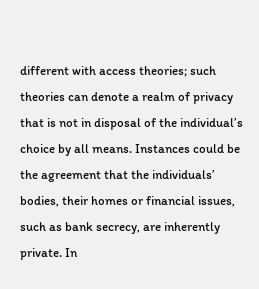different with access theories; such theories can denote a realm of privacy that is not in disposal of the individual’s choice by all means. Instances could be the agreement that the individuals’ bodies, their homes or financial issues, such as bank secrecy, are inherently private. In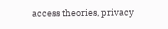access theories, privacy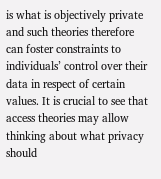is what is objectively private and such theories therefore can foster constraints to individuals’ control over their data in respect of certain values. It is crucial to see that access theories may allow thinking about what privacy should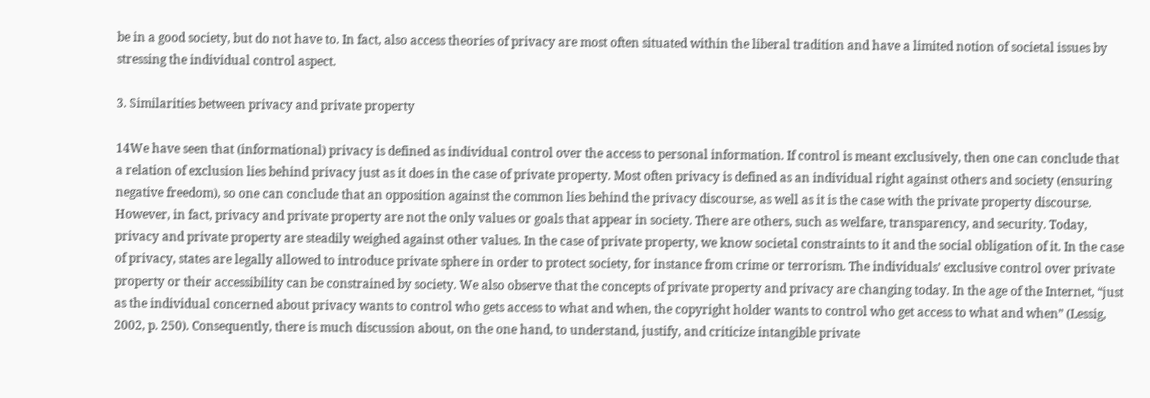be in a good society, but do not have to. In fact, also access theories of privacy are most often situated within the liberal tradition and have a limited notion of societal issues by stressing the individual control aspect.

3. Similarities between privacy and private property

14We have seen that (informational) privacy is defined as individual control over the access to personal information. If control is meant exclusively, then one can conclude that a relation of exclusion lies behind privacy just as it does in the case of private property. Most often privacy is defined as an individual right against others and society (ensuring negative freedom), so one can conclude that an opposition against the common lies behind the privacy discourse, as well as it is the case with the private property discourse. However, in fact, privacy and private property are not the only values or goals that appear in society. There are others, such as welfare, transparency, and security. Today, privacy and private property are steadily weighed against other values. In the case of private property, we know societal constraints to it and the social obligation of it. In the case of privacy, states are legally allowed to introduce private sphere in order to protect society, for instance from crime or terrorism. The individuals’ exclusive control over private property or their accessibility can be constrained by society. We also observe that the concepts of private property and privacy are changing today. In the age of the Internet, “just as the individual concerned about privacy wants to control who gets access to what and when, the copyright holder wants to control who get access to what and when” (Lessig, 2002, p. 250). Consequently, there is much discussion about, on the one hand, to understand, justify, and criticize intangible private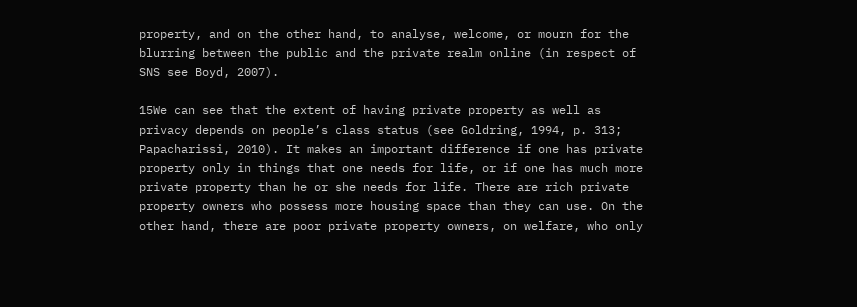property, and on the other hand, to analyse, welcome, or mourn for the blurring between the public and the private realm online (in respect of SNS see Boyd, 2007).

15We can see that the extent of having private property as well as privacy depends on people’s class status (see Goldring, 1994, p. 313; Papacharissi, 2010). It makes an important difference if one has private property only in things that one needs for life, or if one has much more private property than he or she needs for life. There are rich private property owners who possess more housing space than they can use. On the other hand, there are poor private property owners, on welfare, who only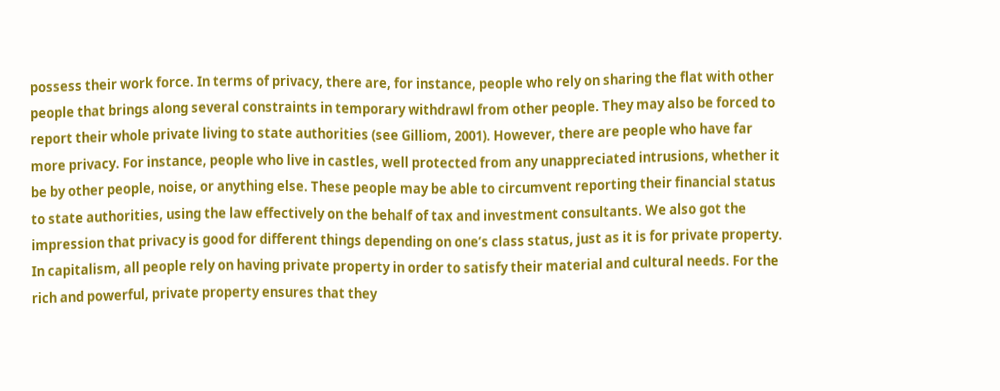possess their work force. In terms of privacy, there are, for instance, people who rely on sharing the flat with other people that brings along several constraints in temporary withdrawl from other people. They may also be forced to report their whole private living to state authorities (see Gilliom, 2001). However, there are people who have far more privacy. For instance, people who live in castles, well protected from any unappreciated intrusions, whether it be by other people, noise, or anything else. These people may be able to circumvent reporting their financial status to state authorities, using the law effectively on the behalf of tax and investment consultants. We also got the impression that privacy is good for different things depending on one’s class status, just as it is for private property. In capitalism, all people rely on having private property in order to satisfy their material and cultural needs. For the rich and powerful, private property ensures that they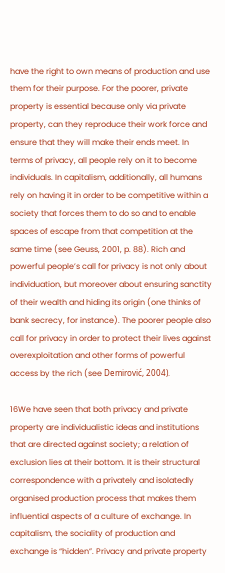have the right to own means of production and use them for their purpose. For the poorer, private property is essential because only via private property, can they reproduce their work force and ensure that they will make their ends meet. In terms of privacy, all people rely on it to become individuals. In capitalism, additionally, all humans rely on having it in order to be competitive within a society that forces them to do so and to enable spaces of escape from that competition at the same time (see Geuss, 2001, p. 88). Rich and powerful people’s call for privacy is not only about individuation, but moreover about ensuring sanctity of their wealth and hiding its origin (one thinks of bank secrecy, for instance). The poorer people also call for privacy in order to protect their lives against overexploitation and other forms of powerful access by the rich (see Demirović, 2004).

16We have seen that both privacy and private property are individualistic ideas and institutions that are directed against society; a relation of exclusion lies at their bottom. It is their structural correspondence with a privately and isolatedly organised production process that makes them influential aspects of a culture of exchange. In capitalism, the sociality of production and exchange is “hidden”. Privacy and private property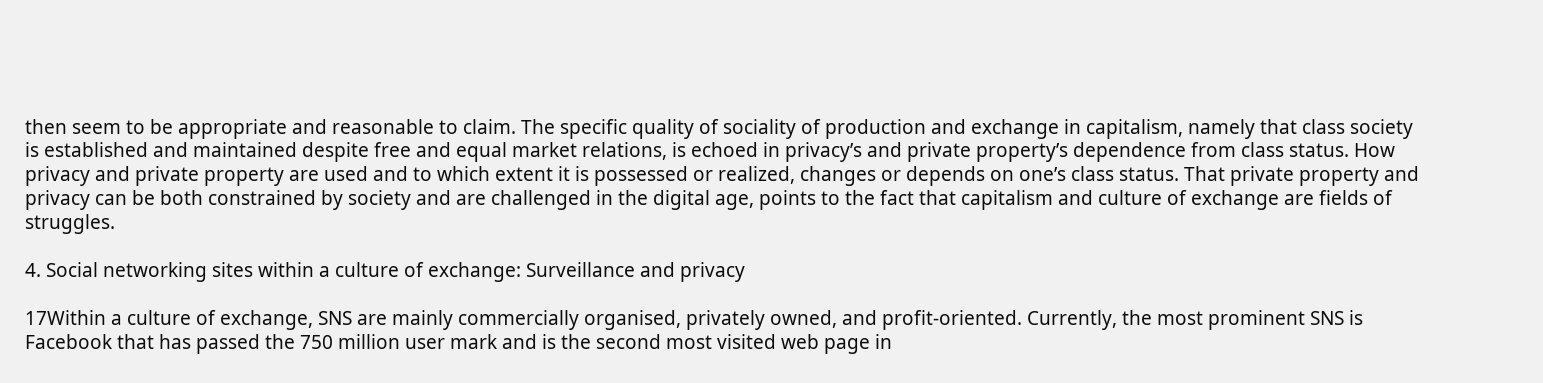then seem to be appropriate and reasonable to claim. The specific quality of sociality of production and exchange in capitalism, namely that class society is established and maintained despite free and equal market relations, is echoed in privacy’s and private property’s dependence from class status. How privacy and private property are used and to which extent it is possessed or realized, changes or depends on one’s class status. That private property and privacy can be both constrained by society and are challenged in the digital age, points to the fact that capitalism and culture of exchange are fields of struggles.

4. Social networking sites within a culture of exchange: Surveillance and privacy

17Within a culture of exchange, SNS are mainly commercially organised, privately owned, and profit-oriented. Currently, the most prominent SNS is Facebook that has passed the 750 million user mark and is the second most visited web page in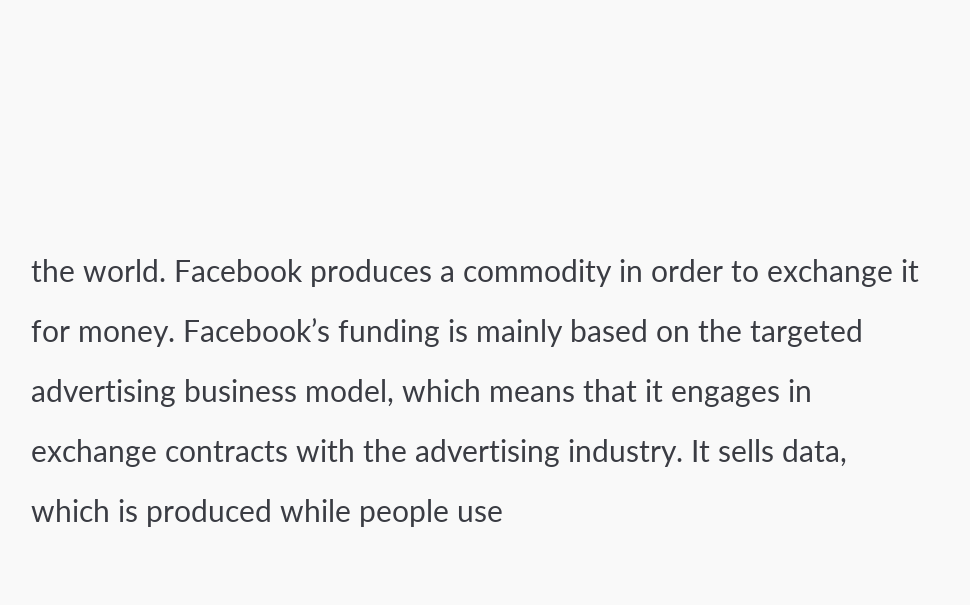the world. Facebook produces a commodity in order to exchange it for money. Facebook’s funding is mainly based on the targeted advertising business model, which means that it engages in exchange contracts with the advertising industry. It sells data, which is produced while people use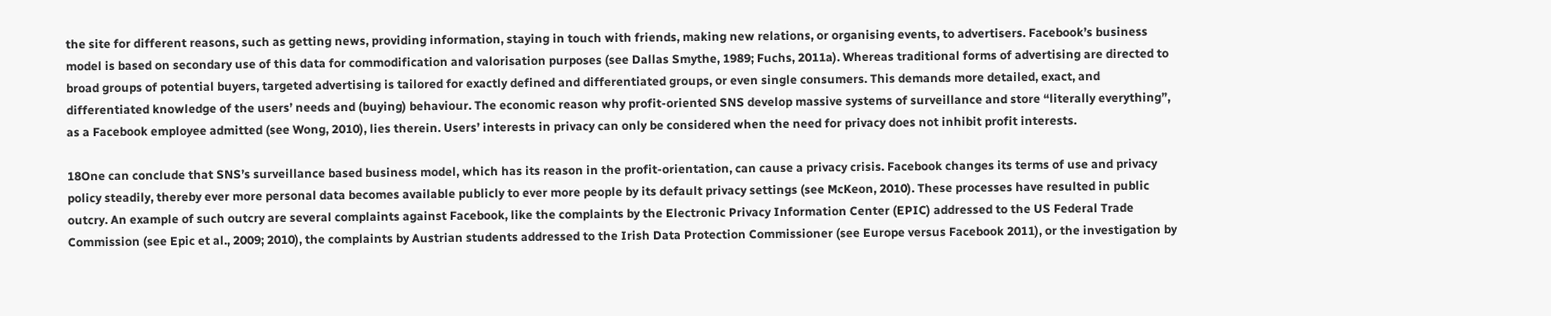the site for different reasons, such as getting news, providing information, staying in touch with friends, making new relations, or organising events, to advertisers. Facebook’s business model is based on secondary use of this data for commodification and valorisation purposes (see Dallas Smythe, 1989; Fuchs, 2011a). Whereas traditional forms of advertising are directed to broad groups of potential buyers, targeted advertising is tailored for exactly defined and differentiated groups, or even single consumers. This demands more detailed, exact, and differentiated knowledge of the users’ needs and (buying) behaviour. The economic reason why profit-oriented SNS develop massive systems of surveillance and store “literally everything”, as a Facebook employee admitted (see Wong, 2010), lies therein. Users’ interests in privacy can only be considered when the need for privacy does not inhibit profit interests.

18One can conclude that SNS’s surveillance based business model, which has its reason in the profit-orientation, can cause a privacy crisis. Facebook changes its terms of use and privacy policy steadily, thereby ever more personal data becomes available publicly to ever more people by its default privacy settings (see McKeon, 2010). These processes have resulted in public outcry. An example of such outcry are several complaints against Facebook, like the complaints by the Electronic Privacy Information Center (EPIC) addressed to the US Federal Trade Commission (see Epic et al., 2009; 2010), the complaints by Austrian students addressed to the Irish Data Protection Commissioner (see Europe versus Facebook 2011), or the investigation by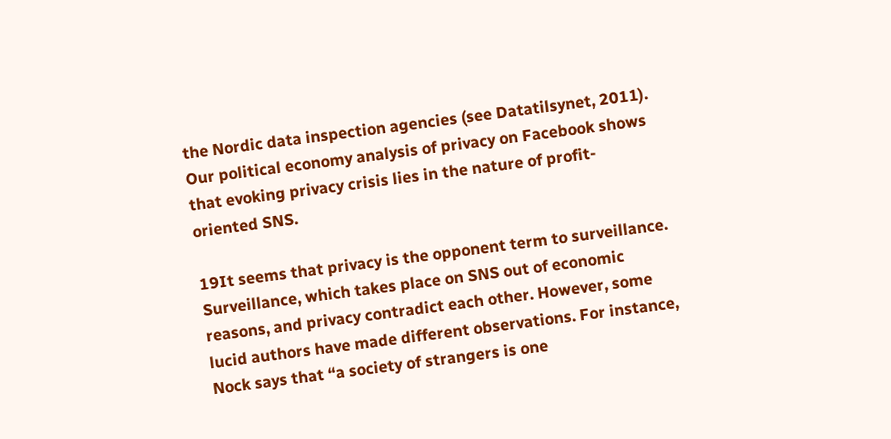the Nordic data inspection agencies (see Datatilsynet, 2011). Our political economy analysis of privacy on Facebook shows that evoking privacy crisis lies in the nature of profit-oriented SNS.

19It seems that privacy is the opponent term to surveillance. Surveillance, which takes place on SNS out of economic reasons, and privacy contradict each other. However, some lucid authors have made different observations. For instance, Nock says that “a society of strangers is one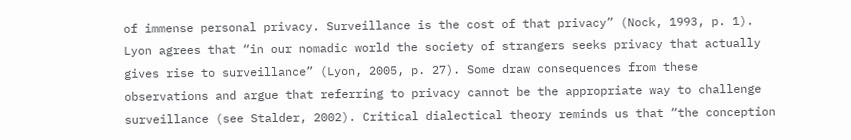of immense personal privacy. Surveillance is the cost of that privacy” (Nock, 1993, p. 1). Lyon agrees that “in our nomadic world the society of strangers seeks privacy that actually gives rise to surveillance” (Lyon, 2005, p. 27). Some draw consequences from these observations and argue that referring to privacy cannot be the appropriate way to challenge surveillance (see Stalder, 2002). Critical dialectical theory reminds us that “the conception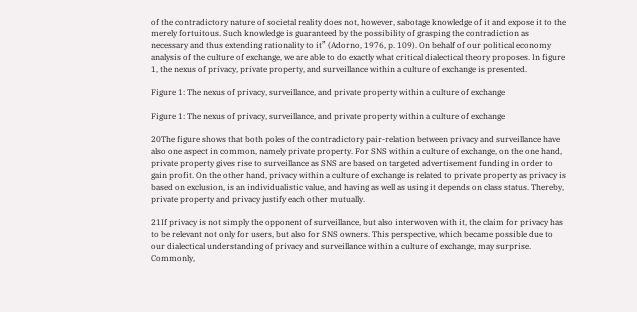of the contradictory nature of societal reality does not, however, sabotage knowledge of it and expose it to the merely fortuitous. Such knowledge is guaranteed by the possibility of grasping the contradiction as necessary and thus extending rationality to it” (Adorno, 1976, p. 109). On behalf of our political economy analysis of the culture of exchange, we are able to do exactly what critical dialectical theory proposes. In figure 1, the nexus of privacy, private property, and surveillance within a culture of exchange is presented.

Figure 1: The nexus of privacy, surveillance, and private property within a culture of exchange

Figure 1: The nexus of privacy, surveillance, and private property within a culture of exchange

20The figure shows that both poles of the contradictory pair-relation between privacy and surveillance have also one aspect in common, namely private property. For SNS within a culture of exchange, on the one hand, private property gives rise to surveillance as SNS are based on targeted advertisement funding in order to gain profit. On the other hand, privacy within a culture of exchange is related to private property as privacy is based on exclusion, is an individualistic value, and having as well as using it depends on class status. Thereby, private property and privacy justify each other mutually.

21If privacy is not simply the opponent of surveillance, but also interwoven with it, the claim for privacy has to be relevant not only for users, but also for SNS owners. This perspective, which became possible due to our dialectical understanding of privacy and surveillance within a culture of exchange, may surprise. Commonly,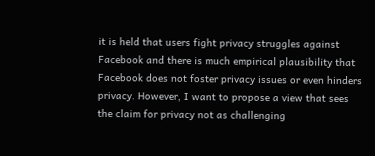it is held that users fight privacy struggles against Facebook and there is much empirical plausibility that Facebook does not foster privacy issues or even hinders privacy. However, I want to propose a view that sees the claim for privacy not as challenging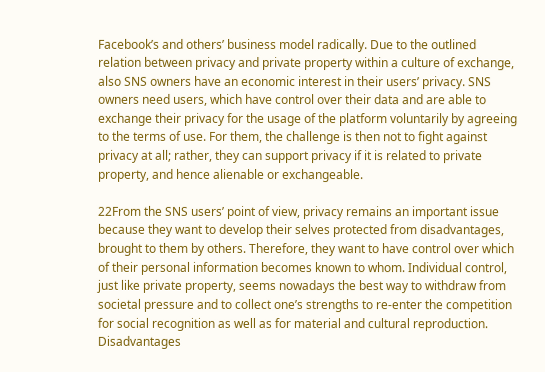Facebook’s and others’ business model radically. Due to the outlined relation between privacy and private property within a culture of exchange, also SNS owners have an economic interest in their users’ privacy. SNS owners need users, which have control over their data and are able to exchange their privacy for the usage of the platform voluntarily by agreeing to the terms of use. For them, the challenge is then not to fight against privacy at all; rather, they can support privacy if it is related to private property, and hence alienable or exchangeable.

22From the SNS users’ point of view, privacy remains an important issue because they want to develop their selves protected from disadvantages, brought to them by others. Therefore, they want to have control over which of their personal information becomes known to whom. Individual control, just like private property, seems nowadays the best way to withdraw from societal pressure and to collect one’s strengths to re-enter the competition for social recognition as well as for material and cultural reproduction. Disadvantages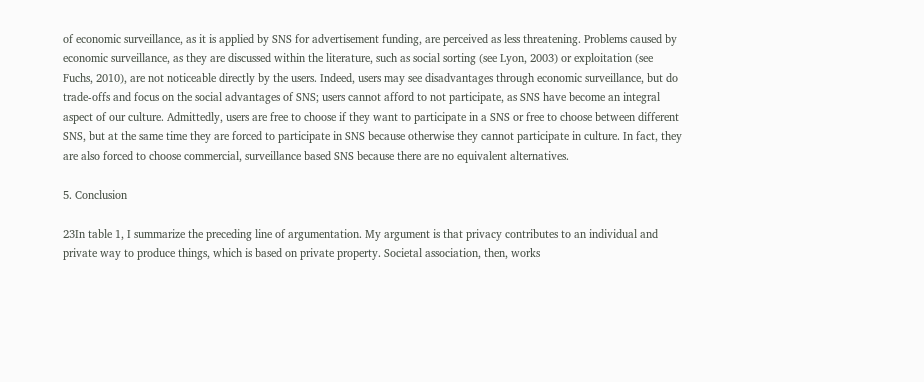of economic surveillance, as it is applied by SNS for advertisement funding, are perceived as less threatening. Problems caused by economic surveillance, as they are discussed within the literature, such as social sorting (see Lyon, 2003) or exploitation (see Fuchs, 2010), are not noticeable directly by the users. Indeed, users may see disadvantages through economic surveillance, but do trade-offs and focus on the social advantages of SNS; users cannot afford to not participate, as SNS have become an integral aspect of our culture. Admittedly, users are free to choose if they want to participate in a SNS or free to choose between different SNS, but at the same time they are forced to participate in SNS because otherwise they cannot participate in culture. In fact, they are also forced to choose commercial, surveillance based SNS because there are no equivalent alternatives.

5. Conclusion

23In table 1, I summarize the preceding line of argumentation. My argument is that privacy contributes to an individual and private way to produce things, which is based on private property. Societal association, then, works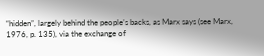“hidden”, largely behind the people’s backs, as Marx says (see Marx, 1976, p. 135), via the exchange of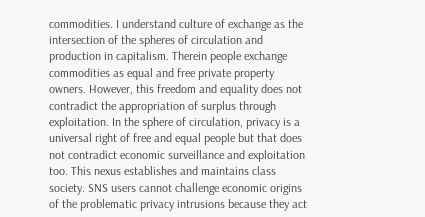commodities. I understand culture of exchange as the intersection of the spheres of circulation and production in capitalism. Therein people exchange commodities as equal and free private property owners. However, this freedom and equality does not contradict the appropriation of surplus through exploitation. In the sphere of circulation, privacy is a universal right of free and equal people but that does not contradict economic surveillance and exploitation too. This nexus establishes and maintains class society. SNS users cannot challenge economic origins of the problematic privacy intrusions because they act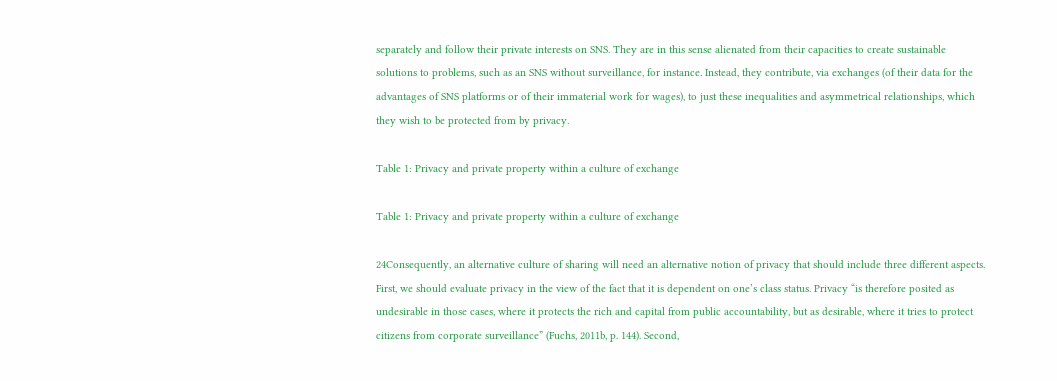separately and follow their private interests on SNS. They are in this sense alienated from their capacities to create sustainable solutions to problems, such as an SNS without surveillance, for instance. Instead, they contribute, via exchanges (of their data for the advantages of SNS platforms or of their immaterial work for wages), to just these inequalities and asymmetrical relationships, which they wish to be protected from by privacy.

Table 1: Privacy and private property within a culture of exchange

Table 1: Privacy and private property within a culture of exchange

24Consequently, an alternative culture of sharing will need an alternative notion of privacy that should include three different aspects. First, we should evaluate privacy in the view of the fact that it is dependent on one’s class status. Privacy “is therefore posited as undesirable in those cases, where it protects the rich and capital from public accountability, but as desirable, where it tries to protect citizens from corporate surveillance” (Fuchs, 2011b, p. 144). Second,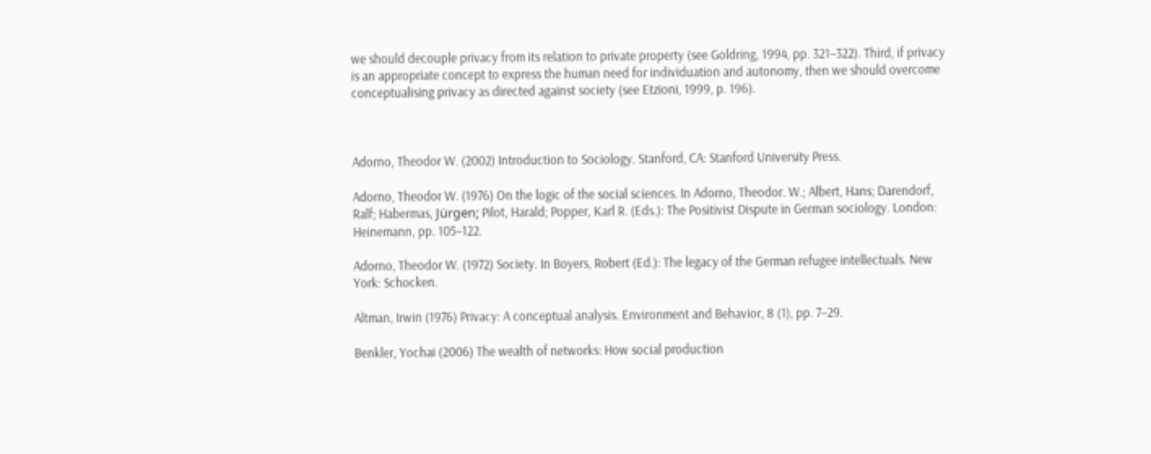we should decouple privacy from its relation to private property (see Goldring, 1994, pp. 321–322). Third, if privacy is an appropriate concept to express the human need for individuation and autonomy, then we should overcome conceptualising privacy as directed against society (see Etzioni, 1999, p. 196).



Adorno, Theodor W. (2002) Introduction to Sociology. Stanford, CA: Stanford University Press.

Adorno, Theodor W. (1976) On the logic of the social sciences. In Adorno, Theodor. W.; Albert, Hans; Darendorf, Ralf; Habermas, Jürgen; Pilot, Harald; Popper, Karl R. (Eds.): The Positivist Dispute in German sociology. London: Heinemann, pp. 105–122.

Adorno, Theodor W. (1972) Society. In Boyers, Robert (Ed.): The legacy of the German refugee intellectuals. New York: Schocken.

Altman, Irwin (1976) Privacy: A conceptual analysis. Environment and Behavior, 8 (1), pp. 7–29.

Benkler, Yochai (2006) The wealth of networks: How social production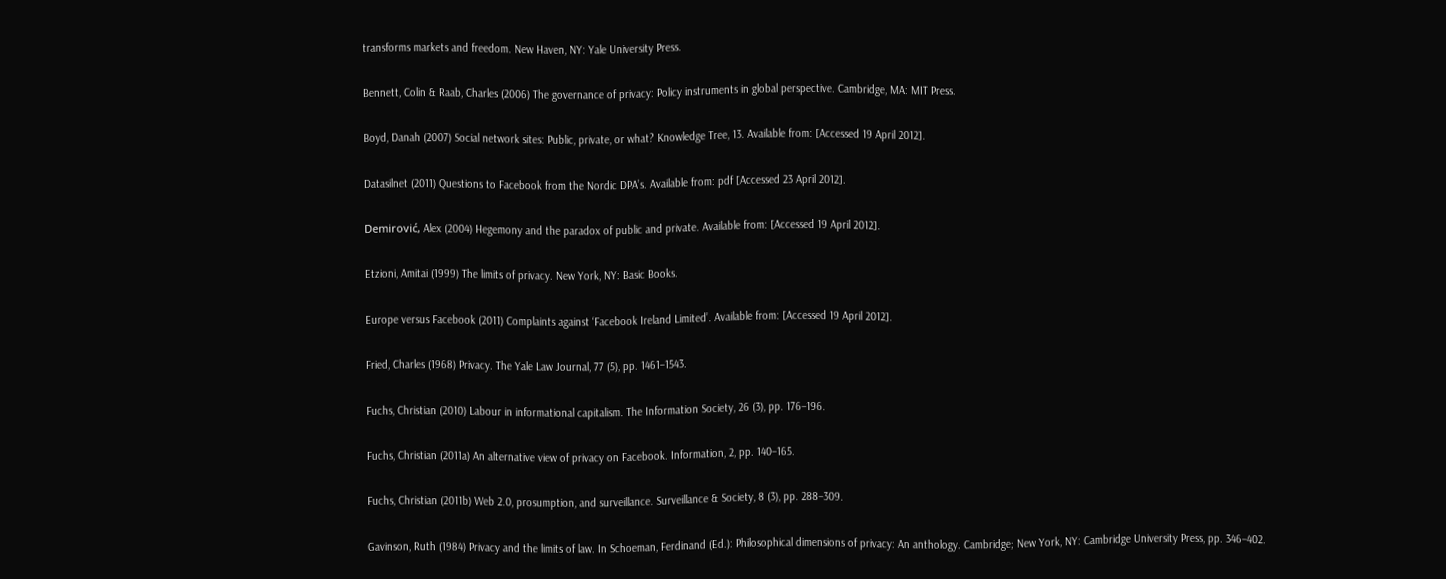transforms markets and freedom. New Haven, NY: Yale University Press.

Bennett, Colin & Raab, Charles (2006) The governance of privacy: Policy instruments in global perspective. Cambridge, MA: MIT Press.

Boyd, Danah (2007) Social network sites: Public, private, or what? Knowledge Tree, 13. Available from: [Accessed 19 April 2012].

Datasilnet (2011) Questions to Facebook from the Nordic DPA’s. Available from: pdf [Accessed 23 April 2012].

Demirović, Alex (2004) Hegemony and the paradox of public and private. Available from: [Accessed 19 April 2012].

Etzioni, Amitai (1999) The limits of privacy. New York, NY: Basic Books.

Europe versus Facebook (2011) Complaints against ‘Facebook Ireland Limited’. Available from: [Accessed 19 April 2012].

Fried, Charles (1968) Privacy. The Yale Law Journal, 77 (5), pp. 1461–1543.

Fuchs, Christian (2010) Labour in informational capitalism. The Information Society, 26 (3), pp. 176–196.

Fuchs, Christian (2011a) An alternative view of privacy on Facebook. Information, 2, pp. 140–165.

Fuchs, Christian (2011b) Web 2.0, prosumption, and surveillance. Surveillance & Society, 8 (3), pp. 288–309.

Gavinson, Ruth (1984) Privacy and the limits of law. In Schoeman, Ferdinand (Ed.): Philosophical dimensions of privacy: An anthology. Cambridge; New York, NY: Cambridge University Press, pp. 346–402.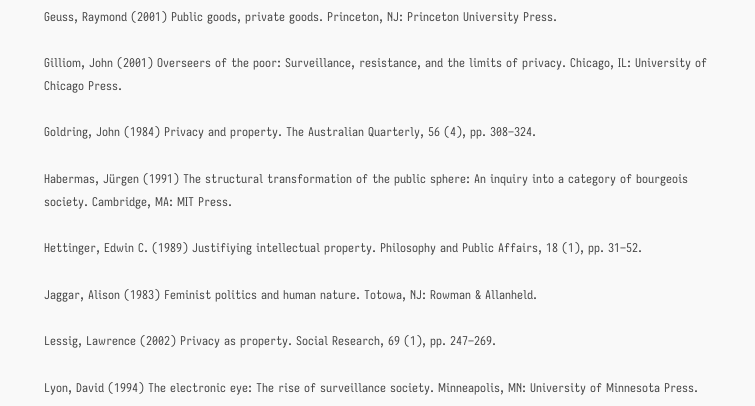Geuss, Raymond (2001) Public goods, private goods. Princeton, NJ: Princeton University Press.

Gilliom, John (2001) Overseers of the poor: Surveillance, resistance, and the limits of privacy. Chicago, IL: University of Chicago Press.

Goldring, John (1984) Privacy and property. The Australian Quarterly, 56 (4), pp. 308–324.

Habermas, Jürgen (1991) The structural transformation of the public sphere: An inquiry into a category of bourgeois society. Cambridge, MA: MIT Press.

Hettinger, Edwin C. (1989) Justifiying intellectual property. Philosophy and Public Affairs, 18 (1), pp. 31–52.

Jaggar, Alison (1983) Feminist politics and human nature. Totowa, NJ: Rowman & Allanheld.

Lessig, Lawrence (2002) Privacy as property. Social Research, 69 (1), pp. 247–269.

Lyon, David (1994) The electronic eye: The rise of surveillance society. Minneapolis, MN: University of Minnesota Press.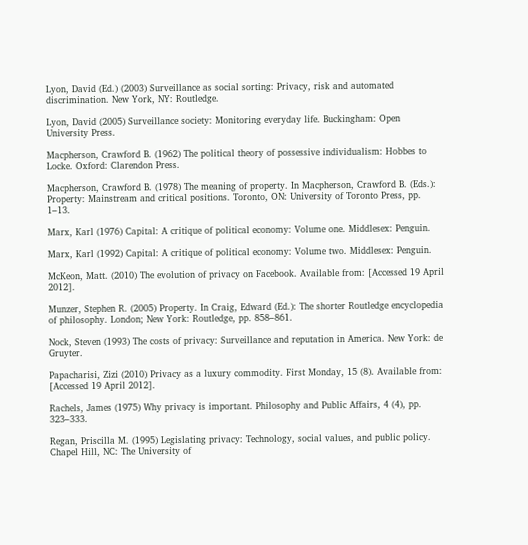Lyon, David (Ed.) (2003) Surveillance as social sorting: Privacy, risk and automated discrimination. New York, NY: Routledge.

Lyon, David (2005) Surveillance society: Monitoring everyday life. Buckingham: Open University Press.

Macpherson, Crawford B. (1962) The political theory of possessive individualism: Hobbes to Locke. Oxford: Clarendon Press.

Macpherson, Crawford B. (1978) The meaning of property. In Macpherson, Crawford B. (Eds.): Property: Mainstream and critical positions. Toronto, ON: University of Toronto Press, pp. 1–13.

Marx, Karl (1976) Capital: A critique of political economy: Volume one. Middlesex: Penguin.

Marx, Karl (1992) Capital: A critique of political economy: Volume two. Middlesex: Penguin.

McKeon, Matt. (2010) The evolution of privacy on Facebook. Available from: [Accessed 19 April 2012].

Munzer, Stephen R. (2005) Property. In Craig, Edward (Ed.): The shorter Routledge encyclopedia of philosophy. London; New York: Routledge, pp. 858–861.

Nock, Steven (1993) The costs of privacy: Surveillance and reputation in America. New York: de Gruyter.

Papacharisi, Zizi (2010) Privacy as a luxury commodity. First Monday, 15 (8). Available from: [Accessed 19 April 2012].

Rachels, James (1975) Why privacy is important. Philosophy and Public Affairs, 4 (4), pp. 323–333.

Regan, Priscilla M. (1995) Legislating privacy: Technology, social values, and public policy. Chapel Hill, NC: The University of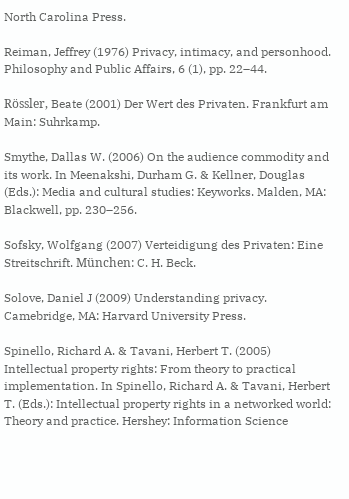North Carolina Press.

Reiman, Jeffrey (1976) Privacy, intimacy, and personhood. Philosophy and Public Affairs, 6 (1), pp. 22–44.

Rössler, Beate (2001) Der Wert des Privaten. Frankfurt am Main: Suhrkamp.

Smythe, Dallas W. (2006) On the audience commodity and its work. In Meenakshi, Durham G. & Kellner, Douglas (Eds.): Media and cultural studies: Keyworks. Malden, MA: Blackwell, pp. 230–256.

Sofsky, Wolfgang (2007) Verteidigung des Privaten: Eine Streitschrift. München: C. H. Beck.

Solove, Daniel J (2009) Understanding privacy. Camebridge, MA: Harvard University Press.

Spinello, Richard A. & Tavani, Herbert T. (2005) Intellectual property rights: From theory to practical implementation. In Spinello, Richard A. & Tavani, Herbert T. (Eds.): Intellectual property rights in a networked world: Theory and practice. Hershey: Information Science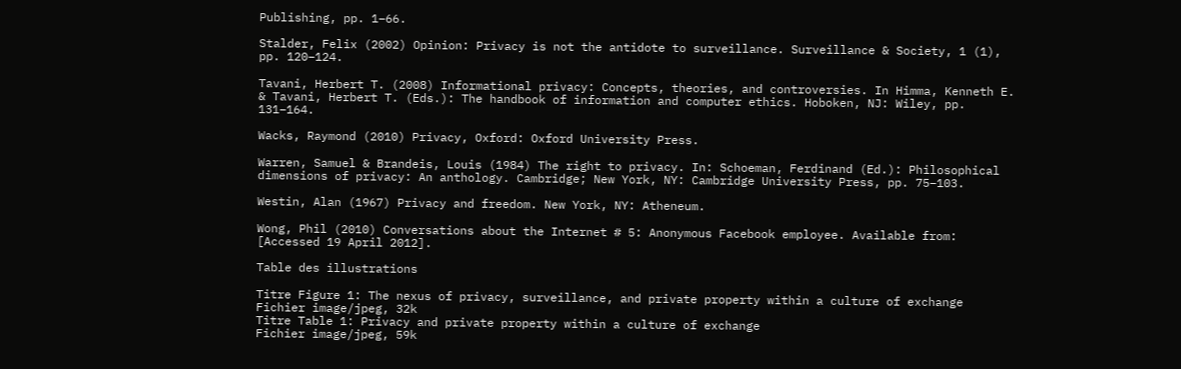Publishing, pp. 1–66.

Stalder, Felix (2002) Opinion: Privacy is not the antidote to surveillance. Surveillance & Society, 1 (1), pp. 120–124.

Tavani, Herbert T. (2008) Informational privacy: Concepts, theories, and controversies. In Himma, Kenneth E. & Tavani, Herbert T. (Eds.): The handbook of information and computer ethics. Hoboken, NJ: Wiley, pp. 131–164.

Wacks, Raymond (2010) Privacy, Oxford: Oxford University Press.

Warren, Samuel & Brandeis, Louis (1984) The right to privacy. In: Schoeman, Ferdinand (Ed.): Philosophical dimensions of privacy: An anthology. Cambridge; New York, NY: Cambridge University Press, pp. 75–103.

Westin, Alan (1967) Privacy and freedom. New York, NY: Atheneum.

Wong, Phil (2010) Conversations about the Internet # 5: Anonymous Facebook employee. Available from: [Accessed 19 April 2012].

Table des illustrations

Titre Figure 1: The nexus of privacy, surveillance, and private property within a culture of exchange
Fichier image/jpeg, 32k
Titre Table 1: Privacy and private property within a culture of exchange
Fichier image/jpeg, 59k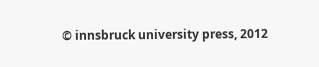© innsbruck university press, 2012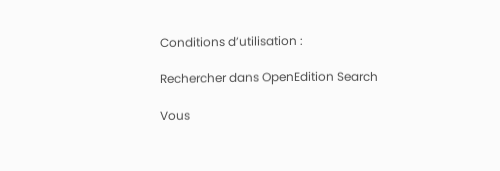Conditions d’utilisation :

Rechercher dans OpenEdition Search

Vous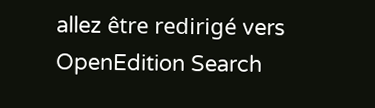allez être redirigé vers OpenEdition Search